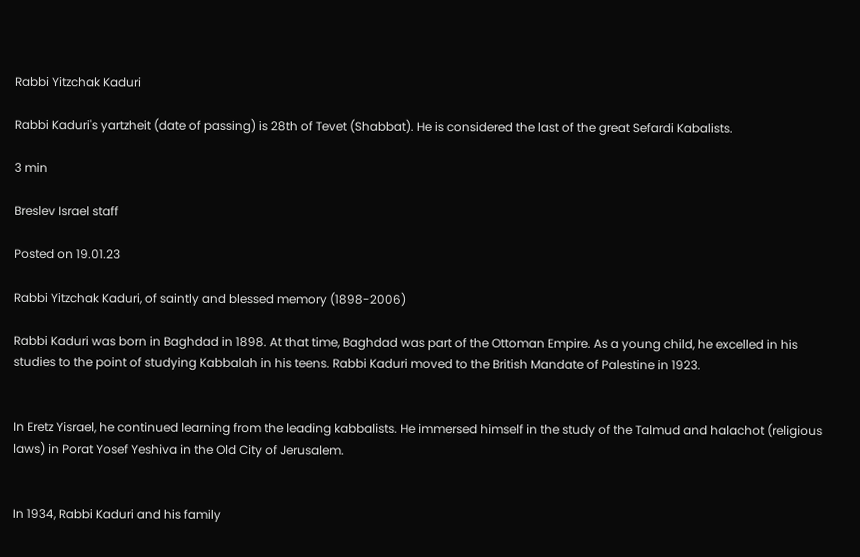Rabbi Yitzchak Kaduri

Rabbi Kaduri's yartzheit (date of passing) is 28th of Tevet (Shabbat). He is considered the last of the great Sefardi Kabalists.

3 min

Breslev Israel staff

Posted on 19.01.23

Rabbi Yitzchak Kaduri, of saintly and blessed memory (1898-2006)

Rabbi Kaduri was born in Baghdad in 1898. At that time, Baghdad was part of the Ottoman Empire. As a young child, he excelled in his studies to the point of studying Kabbalah in his teens. Rabbi Kaduri moved to the British Mandate of Palestine in 1923.


In Eretz Yisrael, he continued learning from the leading kabbalists. He immersed himself in the study of the Talmud and halachot (religious laws) in Porat Yosef Yeshiva in the Old City of Jerusalem.


In 1934, Rabbi Kaduri and his family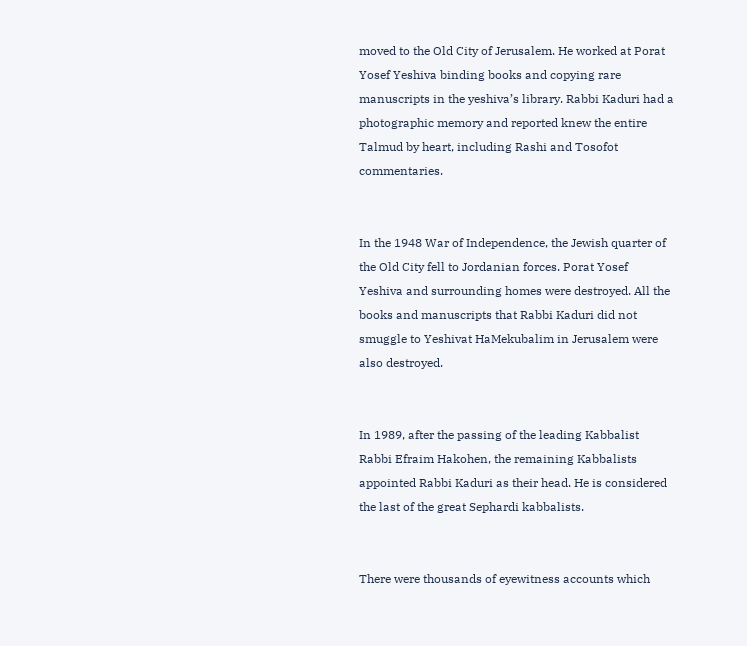moved to the Old City of Jerusalem. He worked at Porat Yosef Yeshiva binding books and copying rare manuscripts in the yeshiva’s library. Rabbi Kaduri had a photographic memory and reported knew the entire Talmud by heart, including Rashi and Tosofot commentaries.


In the 1948 War of Independence, the Jewish quarter of the Old City fell to Jordanian forces. Porat Yosef Yeshiva and surrounding homes were destroyed. All the books and manuscripts that Rabbi Kaduri did not smuggle to Yeshivat HaMekubalim in Jerusalem were also destroyed.


In 1989, after the passing of the leading Kabbalist Rabbi Efraim Hakohen, the remaining Kabbalists appointed Rabbi Kaduri as their head. He is considered the last of the great Sephardi kabbalists.


There were thousands of eyewitness accounts which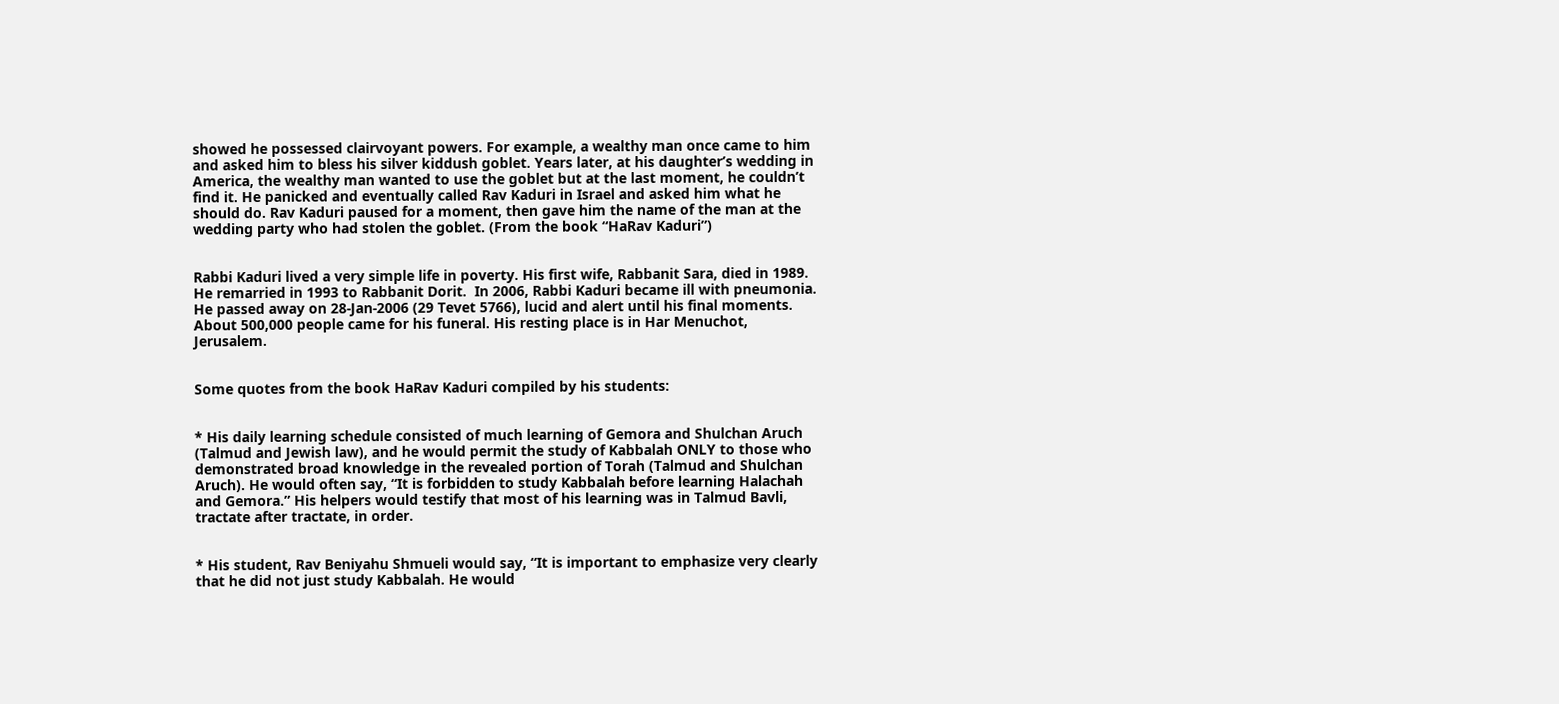showed he possessed clairvoyant powers. For example, a wealthy man once came to him and asked him to bless his silver kiddush goblet. Years later, at his daughter’s wedding in America, the wealthy man wanted to use the goblet but at the last moment, he couldn’t find it. He panicked and eventually called Rav Kaduri in Israel and asked him what he should do. Rav Kaduri paused for a moment, then gave him the name of the man at the wedding party who had stolen the goblet. (From the book “HaRav Kaduri”)


Rabbi Kaduri lived a very simple life in poverty. His first wife, Rabbanit Sara, died in 1989. He remarried in 1993 to Rabbanit Dorit.  In 2006, Rabbi Kaduri became ill with pneumonia. He passed away on 28-Jan-2006 (29 Tevet 5766), lucid and alert until his final moments.  About 500,000 people came for his funeral. His resting place is in Har Menuchot, Jerusalem.


Some quotes from the book HaRav Kaduri compiled by his students:


* His daily learning schedule consisted of much learning of Gemora and Shulchan Aruch (Talmud and Jewish law), and he would permit the study of Kabbalah ONLY to those who demonstrated broad knowledge in the revealed portion of Torah (Talmud and Shulchan Aruch). He would often say, “It is forbidden to study Kabbalah before learning Halachah and Gemora.” His helpers would testify that most of his learning was in Talmud Bavli, tractate after tractate, in order.


* His student, Rav Beniyahu Shmueli would say, “It is important to emphasize very clearly that he did not just study Kabbalah. He would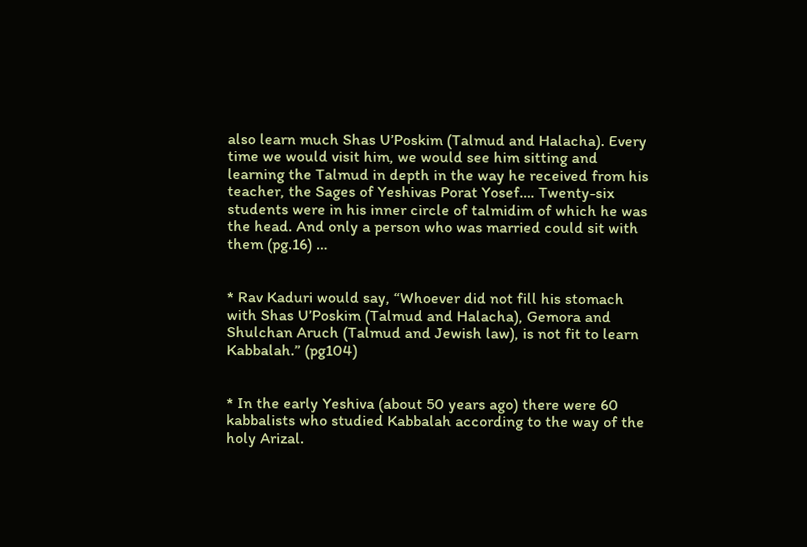also learn much Shas U’Poskim (Talmud and Halacha). Every time we would visit him, we would see him sitting and learning the Talmud in depth in the way he received from his teacher, the Sages of Yeshivas Porat Yosef…. Twenty-six students were in his inner circle of talmidim of which he was the head. And only a person who was married could sit with them (pg.16) …


* Rav Kaduri would say, “Whoever did not fill his stomach with Shas U’Poskim (Talmud and Halacha), Gemora and Shulchan Aruch (Talmud and Jewish law), is not fit to learn Kabbalah.” (pg104)


* In the early Yeshiva (about 50 years ago) there were 60 kabbalists who studied Kabbalah according to the way of the holy Arizal.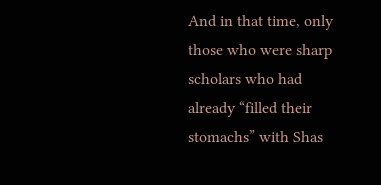And in that time, only those who were sharp scholars who had already “filled their stomachs” with Shas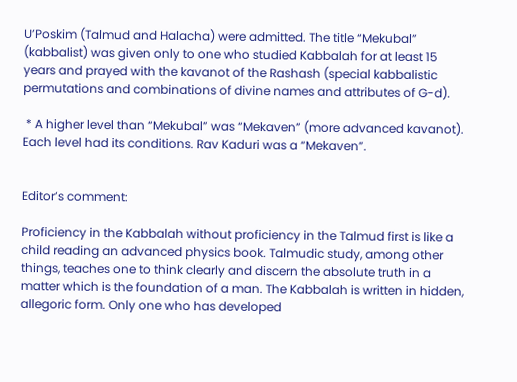U’Poskim (Talmud and Halacha) were admitted. The title “Mekubal” (kabbalist) was given only to one who studied Kabbalah for at least 15 years and prayed with the kavanot of the Rashash (special kabbalistic permutations and combinations of divine names and attributes of G-d).

 * A higher level than “Mekubal” was “Mekaven” (more advanced kavanot). Each level had its conditions. Rav Kaduri was a “Mekaven”.


Editor’s comment:

Proficiency in the Kabbalah without proficiency in the Talmud first is like a child reading an advanced physics book. Talmudic study, among other things, teaches one to think clearly and discern the absolute truth in a matter which is the foundation of a man. The Kabbalah is written in hidden, allegoric form. Only one who has developed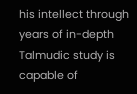his intellect through years of in-depth Talmudic study is capable of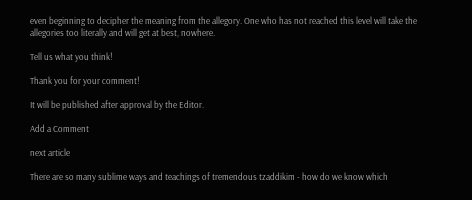even beginning to decipher the meaning from the allegory. One who has not reached this level will take the allegories too literally and will get at best, nowhere.

Tell us what you think!

Thank you for your comment!

It will be published after approval by the Editor.

Add a Comment

next article

There are so many sublime ways and teachings of tremendous tzaddikim - how do we know which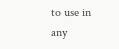to use in any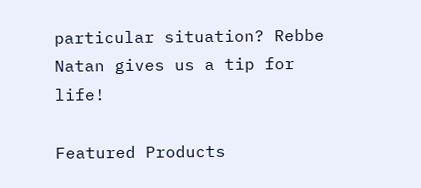particular situation? Rebbe Natan gives us a tip for life!

Featured Products